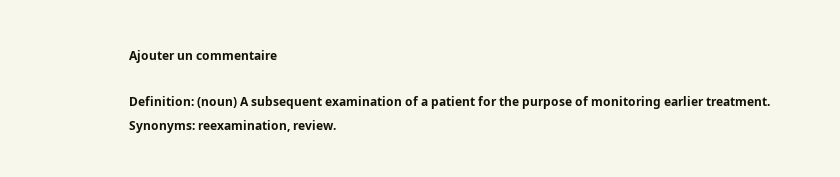Ajouter un commentaire

Definition: (noun) A subsequent examination of a patient for the purpose of monitoring earlier treatment.
Synonyms: reexamination, review.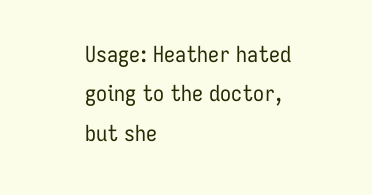Usage: Heather hated going to the doctor, but she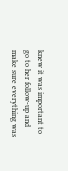knew it was important to go to her follow-up and make sure everything was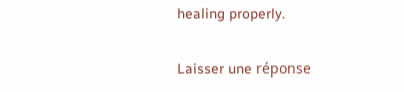healing properly.

Laisser une réponse